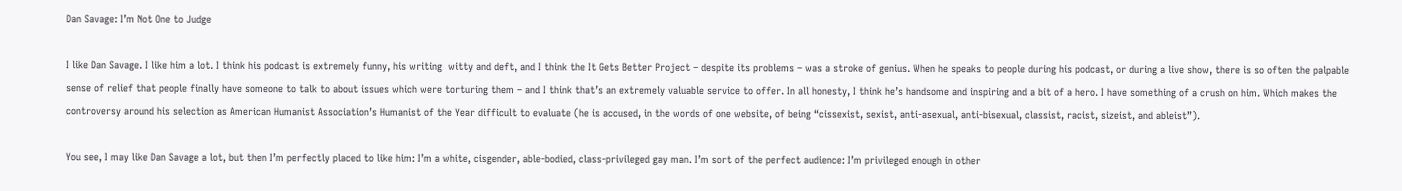Dan Savage: I’m Not One to Judge

I like Dan Savage. I like him a lot. I think his podcast is extremely funny, his writing  witty and deft, and I think the It Gets Better Project – despite its problems – was a stroke of genius. When he speaks to people during his podcast, or during a live show, there is so often the palpable sense of relief that people finally have someone to talk to about issues which were torturing them – and I think that’s an extremely valuable service to offer. In all honesty, I think he’s handsome and inspiring and a bit of a hero. I have something of a crush on him. Which makes the controversy around his selection as American Humanist Association’s Humanist of the Year difficult to evaluate (he is accused, in the words of one website, of being “cissexist, sexist, anti-asexual, anti-bisexual, classist, racist, sizeist, and ableist”).

You see, I may like Dan Savage a lot, but then I’m perfectly placed to like him: I’m a white, cisgender, able-bodied, class-privileged gay man. I’m sort of the perfect audience: I’m privileged enough in other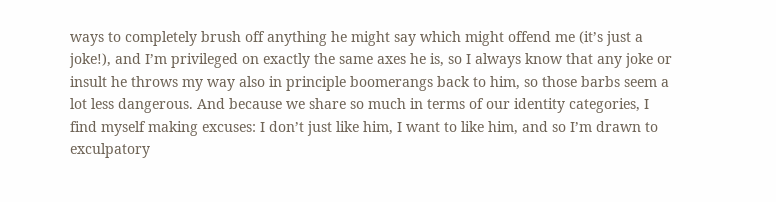ways to completely brush off anything he might say which might offend me (it’s just a joke!), and I’m privileged on exactly the same axes he is, so I always know that any joke or insult he throws my way also in principle boomerangs back to him, so those barbs seem a lot less dangerous. And because we share so much in terms of our identity categories, I find myself making excuses: I don’t just like him, I want to like him, and so I’m drawn to exculpatory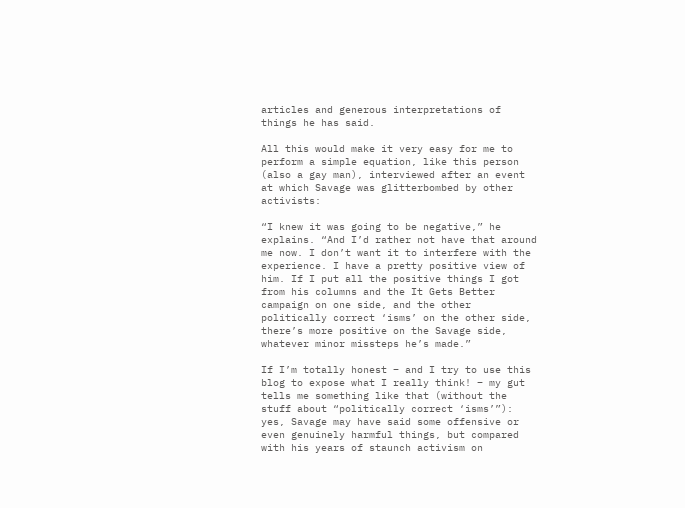articles and generous interpretations of things he has said.

All this would make it very easy for me to perform a simple equation, like this person (also a gay man), interviewed after an event at which Savage was glitterbombed by other activists:

“I knew it was going to be negative,” he explains. “And I’d rather not have that around me now. I don’t want it to interfere with the experience. I have a pretty positive view of him. If I put all the positive things I got from his columns and the It Gets Better campaign on one side, and the other politically correct ‘isms’ on the other side, there’s more positive on the Savage side, whatever minor missteps he’s made.”

If I’m totally honest – and I try to use this blog to expose what I really think! – my gut tells me something like that (without the stuff about “politically correct ‘isms’”): yes, Savage may have said some offensive or even genuinely harmful things, but compared with his years of staunch activism on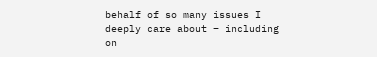behalf of so many issues I deeply care about – including on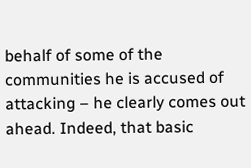behalf of some of the communities he is accused of attacking – he clearly comes out ahead. Indeed, that basic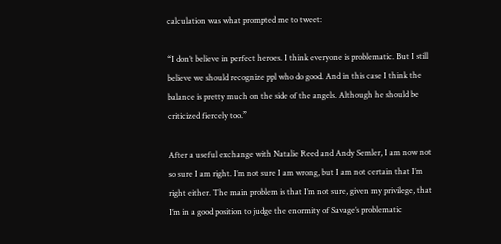calculation was what prompted me to tweet:

“I don’t believe in perfect heroes. I think everyone is problematic. But I still believe we should recognize ppl who do good. And in this case I think the balance is pretty much on the side of the angels. Although he should be criticized fiercely too.”

After a useful exchange with Natalie Reed and Andy Semler, I am now not so sure I am right. I’m not sure I am wrong, but I am not certain that I’m right either. The main problem is that I’m not sure, given my privilege, that I’m in a good position to judge the enormity of Savage’s problematic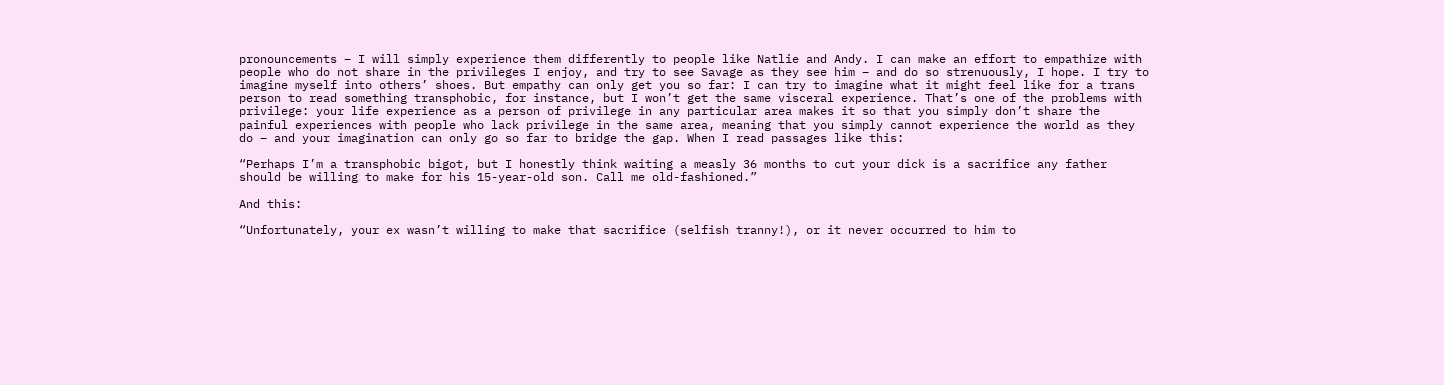pronouncements – I will simply experience them differently to people like Natlie and Andy. I can make an effort to empathize with people who do not share in the privileges I enjoy, and try to see Savage as they see him – and do so strenuously, I hope. I try to imagine myself into others’ shoes. But empathy can only get you so far: I can try to imagine what it might feel like for a trans person to read something transphobic, for instance, but I won’t get the same visceral experience. That’s one of the problems with privilege: your life experience as a person of privilege in any particular area makes it so that you simply don’t share the painful experiences with people who lack privilege in the same area, meaning that you simply cannot experience the world as they do – and your imagination can only go so far to bridge the gap. When I read passages like this:

“Perhaps I’m a transphobic bigot, but I honestly think waiting a measly 36 months to cut your dick is a sacrifice any father should be willing to make for his 15-year-old son. Call me old-fashioned.”

And this:

“Unfortunately, your ex wasn’t willing to make that sacrifice (selfish tranny!), or it never occurred to him to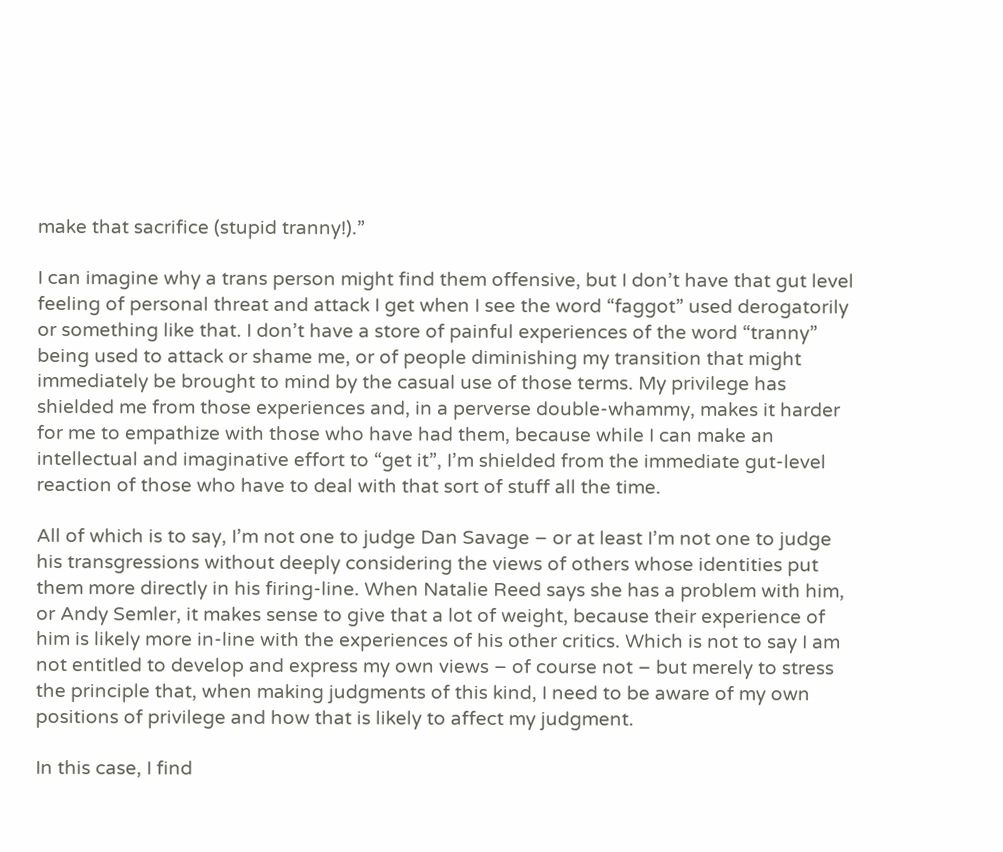make that sacrifice (stupid tranny!).”

I can imagine why a trans person might find them offensive, but I don’t have that gut level feeling of personal threat and attack I get when I see the word “faggot” used derogatorily or something like that. I don’t have a store of painful experiences of the word “tranny” being used to attack or shame me, or of people diminishing my transition that might immediately be brought to mind by the casual use of those terms. My privilege has shielded me from those experiences and, in a perverse double-whammy, makes it harder for me to empathize with those who have had them, because while I can make an intellectual and imaginative effort to “get it”, I’m shielded from the immediate gut-level reaction of those who have to deal with that sort of stuff all the time.

All of which is to say, I’m not one to judge Dan Savage – or at least I’m not one to judge his transgressions without deeply considering the views of others whose identities put them more directly in his firing-line. When Natalie Reed says she has a problem with him, or Andy Semler, it makes sense to give that a lot of weight, because their experience of him is likely more in-line with the experiences of his other critics. Which is not to say I am not entitled to develop and express my own views – of course not – but merely to stress the principle that, when making judgments of this kind, I need to be aware of my own positions of privilege and how that is likely to affect my judgment.

In this case, I find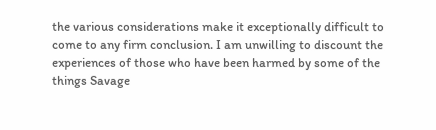the various considerations make it exceptionally difficult to come to any firm conclusion. I am unwilling to discount the experiences of those who have been harmed by some of the things Savage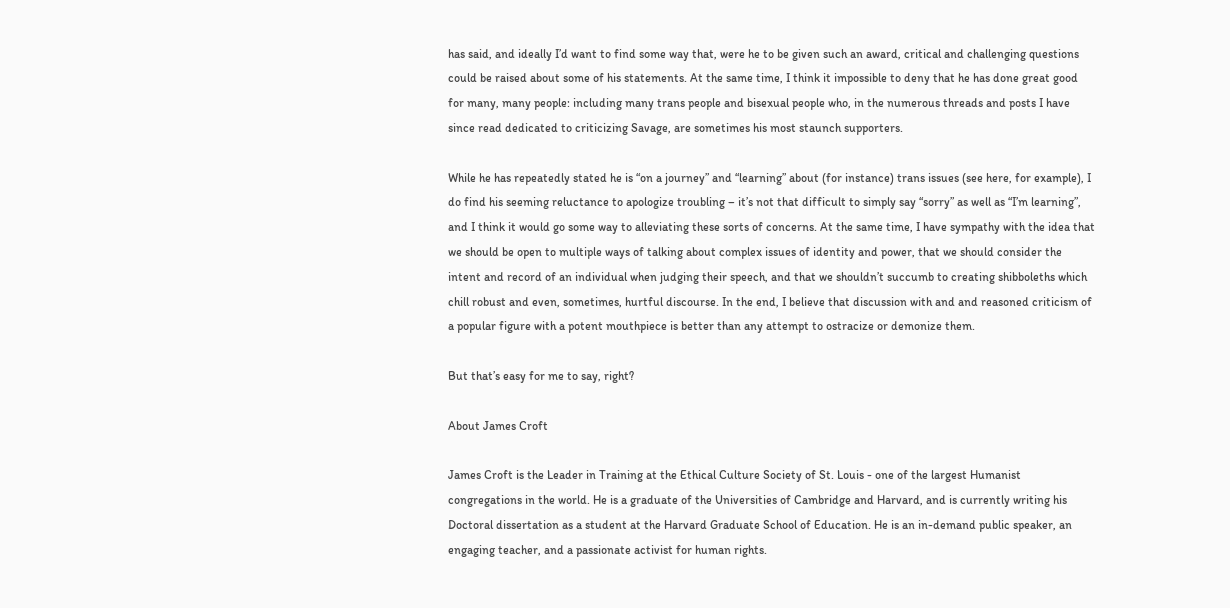has said, and ideally I’d want to find some way that, were he to be given such an award, critical and challenging questions could be raised about some of his statements. At the same time, I think it impossible to deny that he has done great good for many, many people: including many trans people and bisexual people who, in the numerous threads and posts I have since read dedicated to criticizing Savage, are sometimes his most staunch supporters.

While he has repeatedly stated he is “on a journey” and “learning” about (for instance) trans issues (see here, for example), I do find his seeming reluctance to apologize troubling – it’s not that difficult to simply say “sorry” as well as “I’m learning”, and I think it would go some way to alleviating these sorts of concerns. At the same time, I have sympathy with the idea that we should be open to multiple ways of talking about complex issues of identity and power, that we should consider the intent and record of an individual when judging their speech, and that we shouldn’t succumb to creating shibboleths which chill robust and even, sometimes, hurtful discourse. In the end, I believe that discussion with and and reasoned criticism of a popular figure with a potent mouthpiece is better than any attempt to ostracize or demonize them.

But that’s easy for me to say, right?

About James Croft

James Croft is the Leader in Training at the Ethical Culture Society of St. Louis - one of the largest Humanist congregations in the world. He is a graduate of the Universities of Cambridge and Harvard, and is currently writing his Doctoral dissertation as a student at the Harvard Graduate School of Education. He is an in-demand public speaker, an engaging teacher, and a passionate activist for human rights.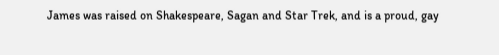James was raised on Shakespeare, Sagan and Star Trek, and is a proud, gay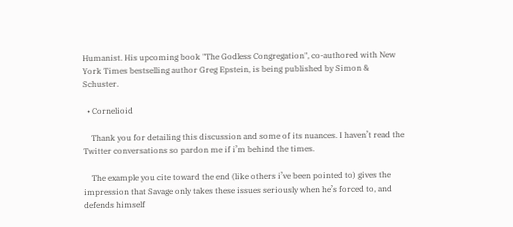Humanist. His upcoming book "The Godless Congregation", co-authored with New York Times bestselling author Greg Epstein, is being published by Simon & Schuster.

  • Cornelioid

    Thank you for detailing this discussion and some of its nuances. I haven’t read the Twitter conversations so pardon me if i’m behind the times.

    The example you cite toward the end (like others i’ve been pointed to) gives the impression that Savage only takes these issues seriously when he’s forced to, and defends himself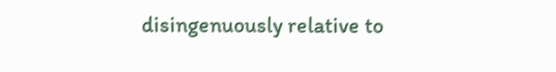disingenuously relative to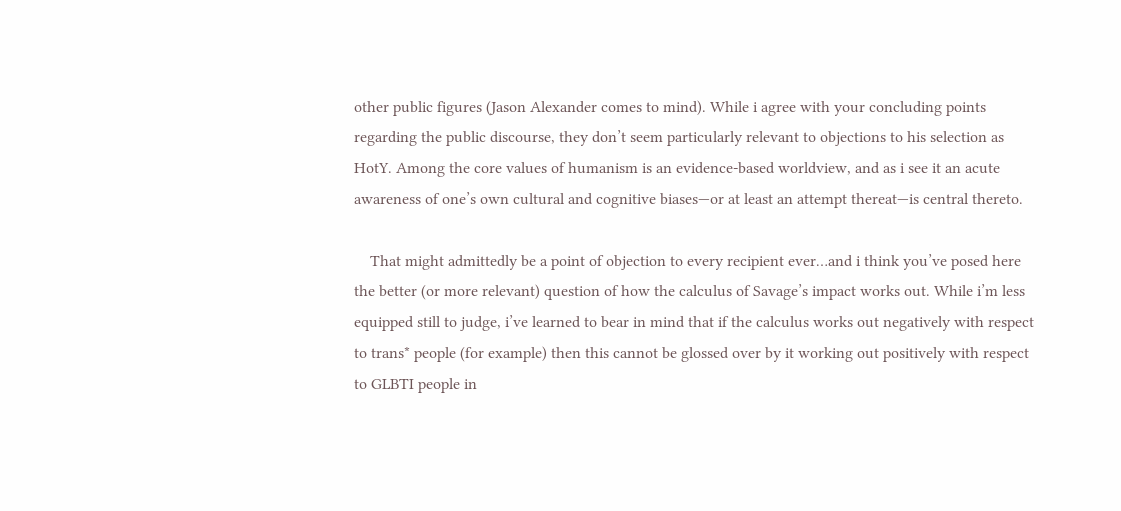other public figures (Jason Alexander comes to mind). While i agree with your concluding points regarding the public discourse, they don’t seem particularly relevant to objections to his selection as HotY. Among the core values of humanism is an evidence-based worldview, and as i see it an acute awareness of one’s own cultural and cognitive biases—or at least an attempt thereat—is central thereto.

    That might admittedly be a point of objection to every recipient ever…and i think you’ve posed here the better (or more relevant) question of how the calculus of Savage’s impact works out. While i’m less equipped still to judge, i’ve learned to bear in mind that if the calculus works out negatively with respect to trans* people (for example) then this cannot be glossed over by it working out positively with respect to GLBTI people in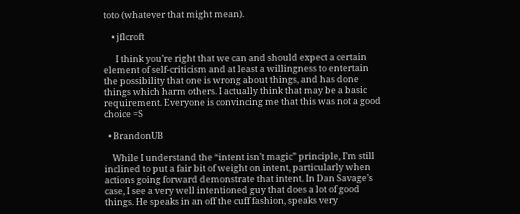toto (whatever that might mean).

    • jflcroft

      I think you’re right that we can and should expect a certain element of self-criticism and at least a willingness to entertain the possibility that one is wrong about things, and has done things which harm others. I actually think that may be a basic requirement. Everyone is convincing me that this was not a good choice =S

  • BrandonUB

    While I understand the “intent isn’t magic” principle, I’m still inclined to put a fair bit of weight on intent, particularly when actions going forward demonstrate that intent. In Dan Savage’s case, I see a very well intentioned guy that does a lot of good things. He speaks in an off the cuff fashion, speaks very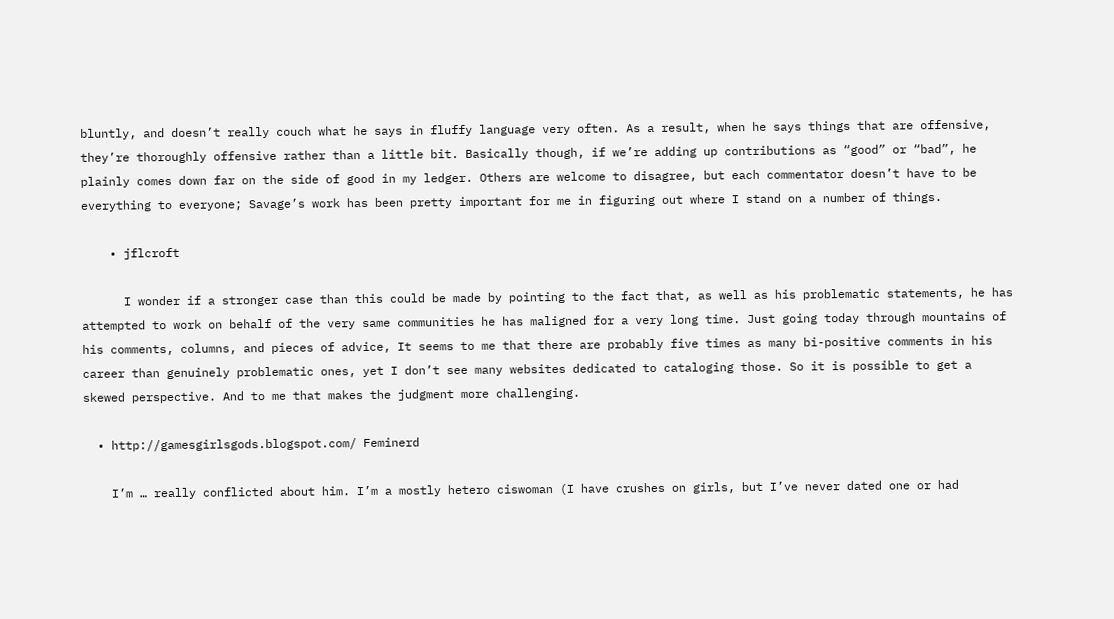bluntly, and doesn’t really couch what he says in fluffy language very often. As a result, when he says things that are offensive, they’re thoroughly offensive rather than a little bit. Basically though, if we’re adding up contributions as “good” or “bad”, he plainly comes down far on the side of good in my ledger. Others are welcome to disagree, but each commentator doesn’t have to be everything to everyone; Savage’s work has been pretty important for me in figuring out where I stand on a number of things.

    • jflcroft

      I wonder if a stronger case than this could be made by pointing to the fact that, as well as his problematic statements, he has attempted to work on behalf of the very same communities he has maligned for a very long time. Just going today through mountains of his comments, columns, and pieces of advice, It seems to me that there are probably five times as many bi-positive comments in his career than genuinely problematic ones, yet I don’t see many websites dedicated to cataloging those. So it is possible to get a skewed perspective. And to me that makes the judgment more challenging.

  • http://gamesgirlsgods.blogspot.com/ Feminerd

    I’m … really conflicted about him. I’m a mostly hetero ciswoman (I have crushes on girls, but I’ve never dated one or had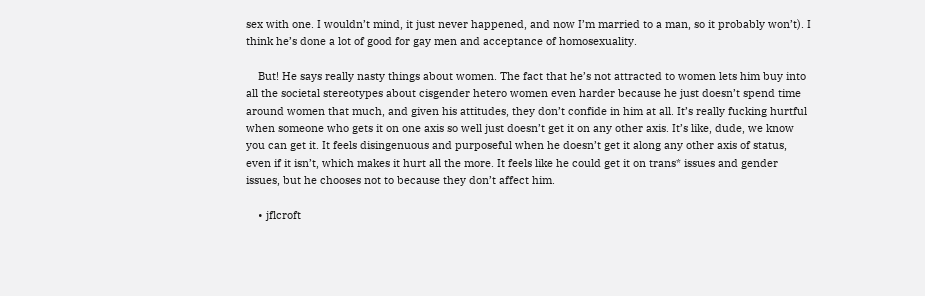sex with one. I wouldn’t mind, it just never happened, and now I’m married to a man, so it probably won’t). I think he’s done a lot of good for gay men and acceptance of homosexuality.

    But! He says really nasty things about women. The fact that he’s not attracted to women lets him buy into all the societal stereotypes about cisgender hetero women even harder because he just doesn’t spend time around women that much, and given his attitudes, they don’t confide in him at all. It’s really fucking hurtful when someone who gets it on one axis so well just doesn’t get it on any other axis. It’s like, dude, we know you can get it. It feels disingenuous and purposeful when he doesn’t get it along any other axis of status, even if it isn’t, which makes it hurt all the more. It feels like he could get it on trans* issues and gender issues, but he chooses not to because they don’t affect him.

    • jflcroft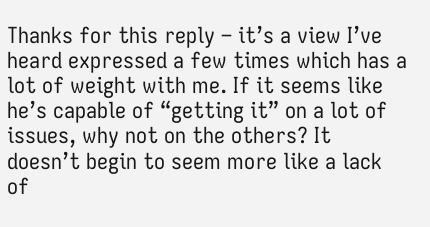Thanks for this reply – it’s a view I’ve heard expressed a few times which has a lot of weight with me. If it seems like he’s capable of “getting it” on a lot of issues, why not on the others? It doesn’t begin to seem more like a lack of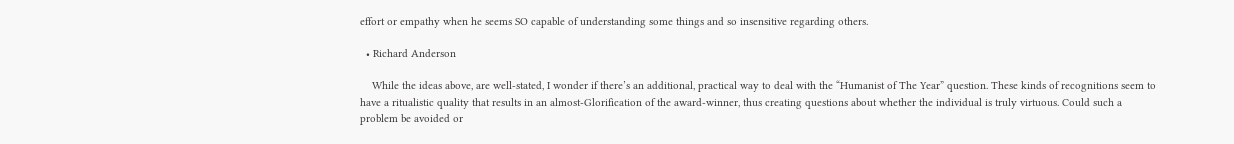effort or empathy when he seems SO capable of understanding some things and so insensitive regarding others.

  • Richard Anderson

    While the ideas above, are well-stated, I wonder if there’s an additional, practical way to deal with the “Humanist of The Year” question. These kinds of recognitions seem to have a ritualistic quality that results in an almost-Glorification of the award-winner, thus creating questions about whether the individual is truly virtuous. Could such a problem be avoided or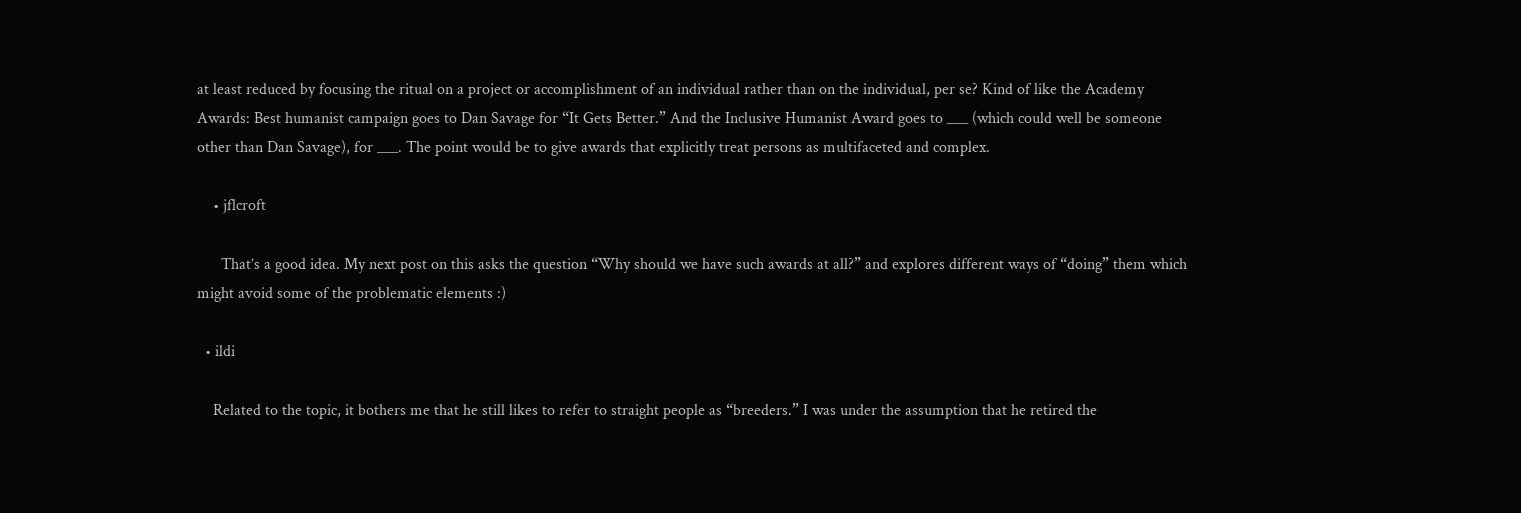at least reduced by focusing the ritual on a project or accomplishment of an individual rather than on the individual, per se? Kind of like the Academy Awards: Best humanist campaign goes to Dan Savage for “It Gets Better.” And the Inclusive Humanist Award goes to ___ (which could well be someone other than Dan Savage), for ___. The point would be to give awards that explicitly treat persons as multifaceted and complex.

    • jflcroft

      That’s a good idea. My next post on this asks the question “Why should we have such awards at all?” and explores different ways of “doing” them which might avoid some of the problematic elements :)

  • ildi

    Related to the topic, it bothers me that he still likes to refer to straight people as “breeders.” I was under the assumption that he retired the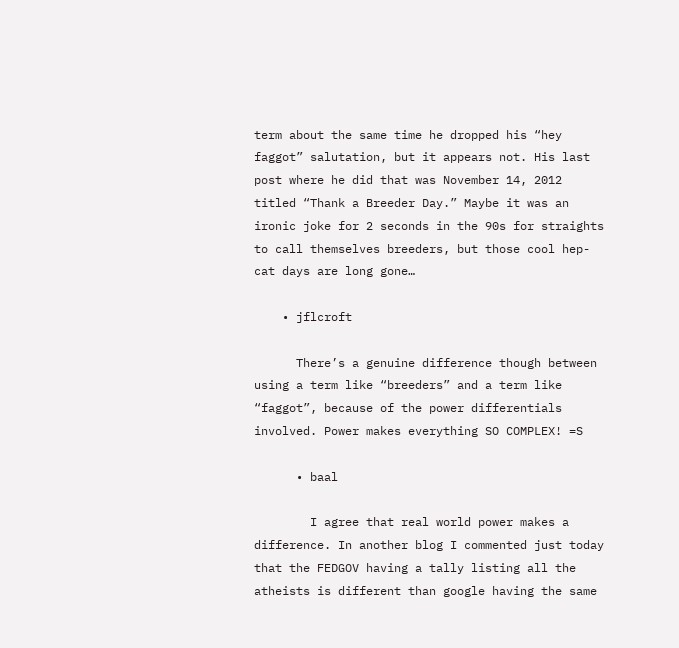term about the same time he dropped his “hey faggot” salutation, but it appears not. His last post where he did that was November 14, 2012 titled “Thank a Breeder Day.” Maybe it was an ironic joke for 2 seconds in the 90s for straights to call themselves breeders, but those cool hep-cat days are long gone…

    • jflcroft

      There’s a genuine difference though between using a term like “breeders” and a term like “faggot”, because of the power differentials involved. Power makes everything SO COMPLEX! =S

      • baal

        I agree that real world power makes a difference. In another blog I commented just today that the FEDGOV having a tally listing all the atheists is different than google having the same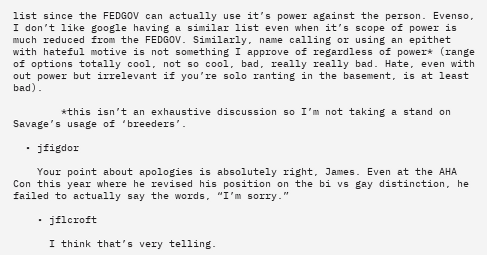list since the FEDGOV can actually use it’s power against the person. Evenso, I don’t like google having a similar list even when it’s scope of power is much reduced from the FEDGOV. Similarly, name calling or using an epithet with hateful motive is not something I approve of regardless of power* (range of options totally cool, not so cool, bad, really really bad. Hate, even with out power but irrelevant if you’re solo ranting in the basement, is at least bad).

        *this isn’t an exhaustive discussion so I’m not taking a stand on Savage’s usage of ‘breeders’.

  • jfigdor

    Your point about apologies is absolutely right, James. Even at the AHA Con this year where he revised his position on the bi vs gay distinction, he failed to actually say the words, “I’m sorry.”

    • jflcroft

      I think that’s very telling.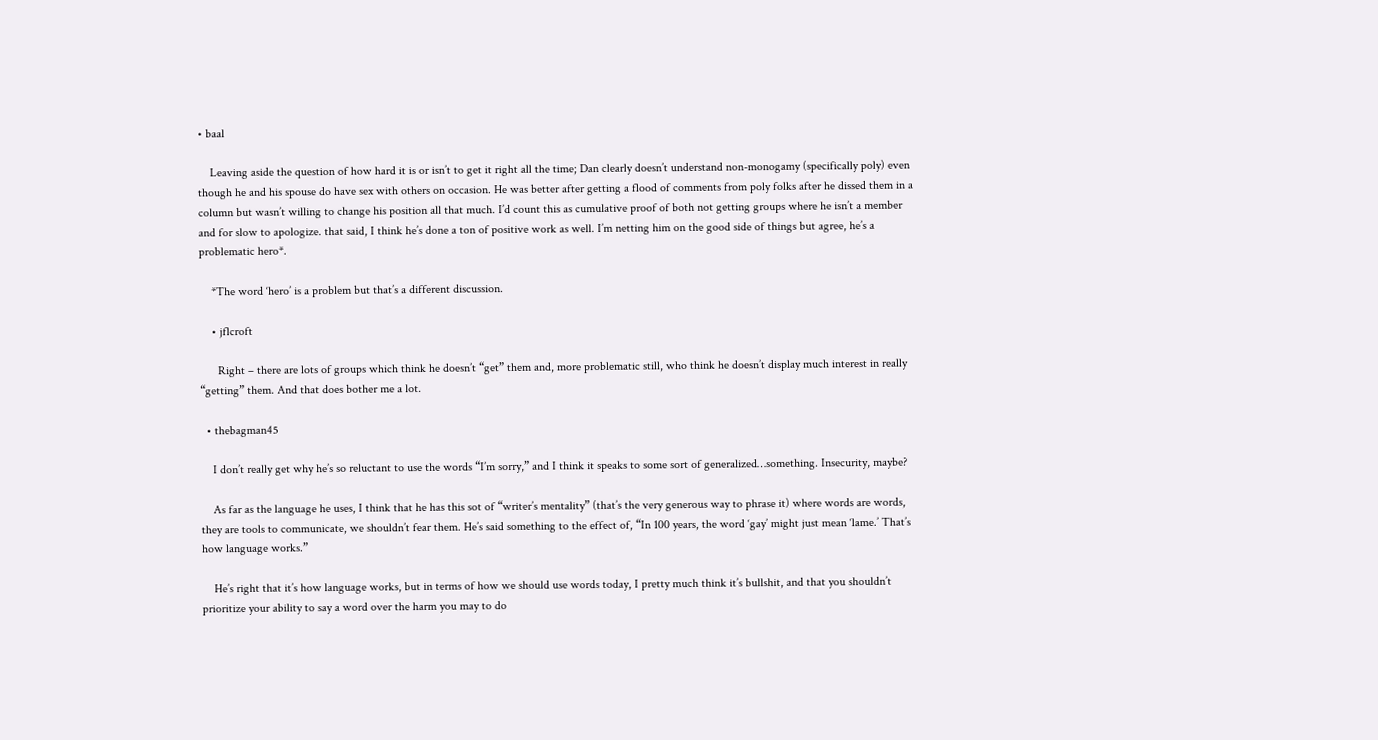• baal

    Leaving aside the question of how hard it is or isn’t to get it right all the time; Dan clearly doesn’t understand non-monogamy (specifically poly) even though he and his spouse do have sex with others on occasion. He was better after getting a flood of comments from poly folks after he dissed them in a column but wasn’t willing to change his position all that much. I’d count this as cumulative proof of both not getting groups where he isn’t a member and for slow to apologize. that said, I think he’s done a ton of positive work as well. I’m netting him on the good side of things but agree, he’s a problematic hero*.

    *The word ‘hero’ is a problem but that’s a different discussion.

    • jflcroft

      Right – there are lots of groups which think he doesn’t “get” them and, more problematic still, who think he doesn’t display much interest in really “getting” them. And that does bother me a lot.

  • thebagman45

    I don’t really get why he’s so reluctant to use the words “I’m sorry,” and I think it speaks to some sort of generalized…something. Insecurity, maybe?

    As far as the language he uses, I think that he has this sot of “writer’s mentality” (that’s the very generous way to phrase it) where words are words, they are tools to communicate, we shouldn’t fear them. He’s said something to the effect of, “In 100 years, the word ‘gay’ might just mean ‘lame.’ That’s how language works.”

    He’s right that it’s how language works, but in terms of how we should use words today, I pretty much think it’s bullshit, and that you shouldn’t prioritize your ability to say a word over the harm you may to do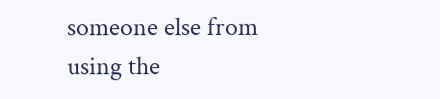someone else from using the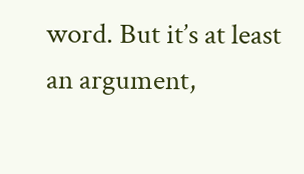word. But it’s at least an argument,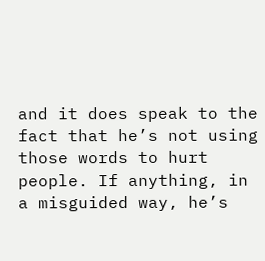and it does speak to the fact that he’s not using those words to hurt people. If anything, in a misguided way, he’s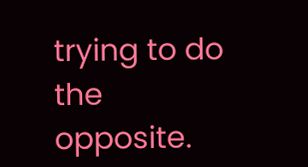trying to do the opposite.